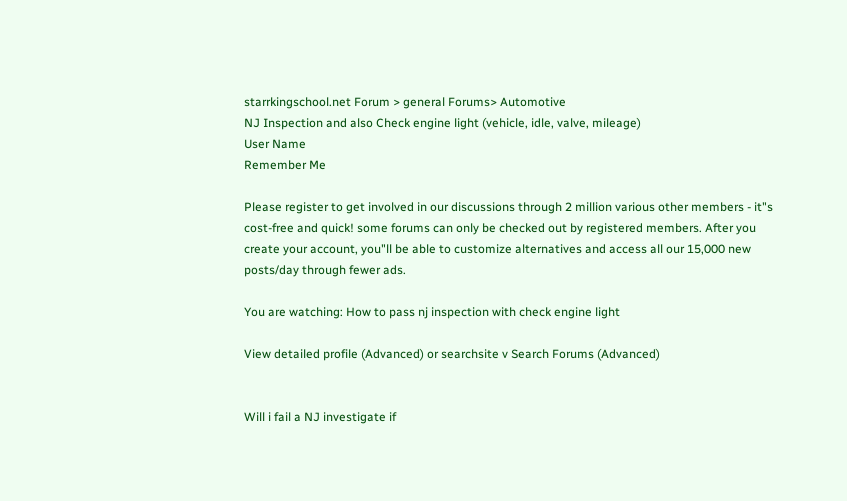starrkingschool.net Forum > general Forums> Automotive
NJ Inspection and also Check engine light (vehicle, idle, valve, mileage)
User Name
Remember Me

Please register to get involved in our discussions through 2 million various other members - it"s cost-free and quick! some forums can only be checked out by registered members. After you create your account, you"ll be able to customize alternatives and access all our 15,000 new posts/day through fewer ads.

You are watching: How to pass nj inspection with check engine light

View detailed profile (Advanced) or searchsite v Search Forums (Advanced)


Will i fail a NJ investigate if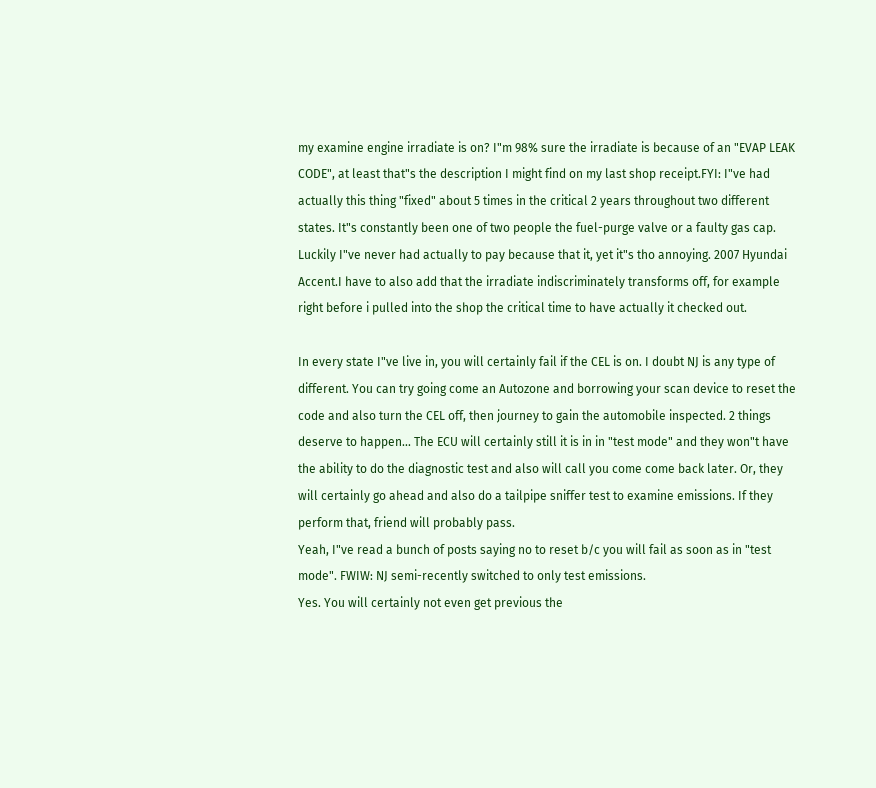my examine engine irradiate is on? I"m 98% sure the irradiate is because of an "EVAP LEAK CODE", at least that"s the description I might find on my last shop receipt.FYI: I"ve had actually this thing "fixed" about 5 times in the critical 2 years throughout two different states. It"s constantly been one of two people the fuel-purge valve or a faulty gas cap. Luckily I"ve never had actually to pay because that it, yet it"s tho annoying. 2007 Hyundai Accent.I have to also add that the irradiate indiscriminately transforms off, for example right before i pulled into the shop the critical time to have actually it checked out.

In every state I"ve live in, you will certainly fail if the CEL is on. I doubt NJ is any type of different. You can try going come an Autozone and borrowing your scan device to reset the code and also turn the CEL off, then journey to gain the automobile inspected. 2 things deserve to happen... The ECU will certainly still it is in in "test mode" and they won"t have the ability to do the diagnostic test and also will call you come come back later. Or, they will certainly go ahead and also do a tailpipe sniffer test to examine emissions. If they perform that, friend will probably pass.
Yeah, I"ve read a bunch of posts saying no to reset b/c you will fail as soon as in "test mode". FWIW: NJ semi-recently switched to only test emissions.
Yes. You will certainly not even get previous the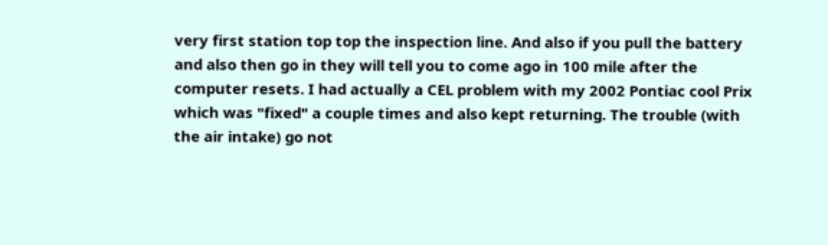very first station top top the inspection line. And also if you pull the battery and also then go in they will tell you to come ago in 100 mile after the computer resets. I had actually a CEL problem with my 2002 Pontiac cool Prix which was "fixed" a couple times and also kept returning. The trouble (with the air intake) go not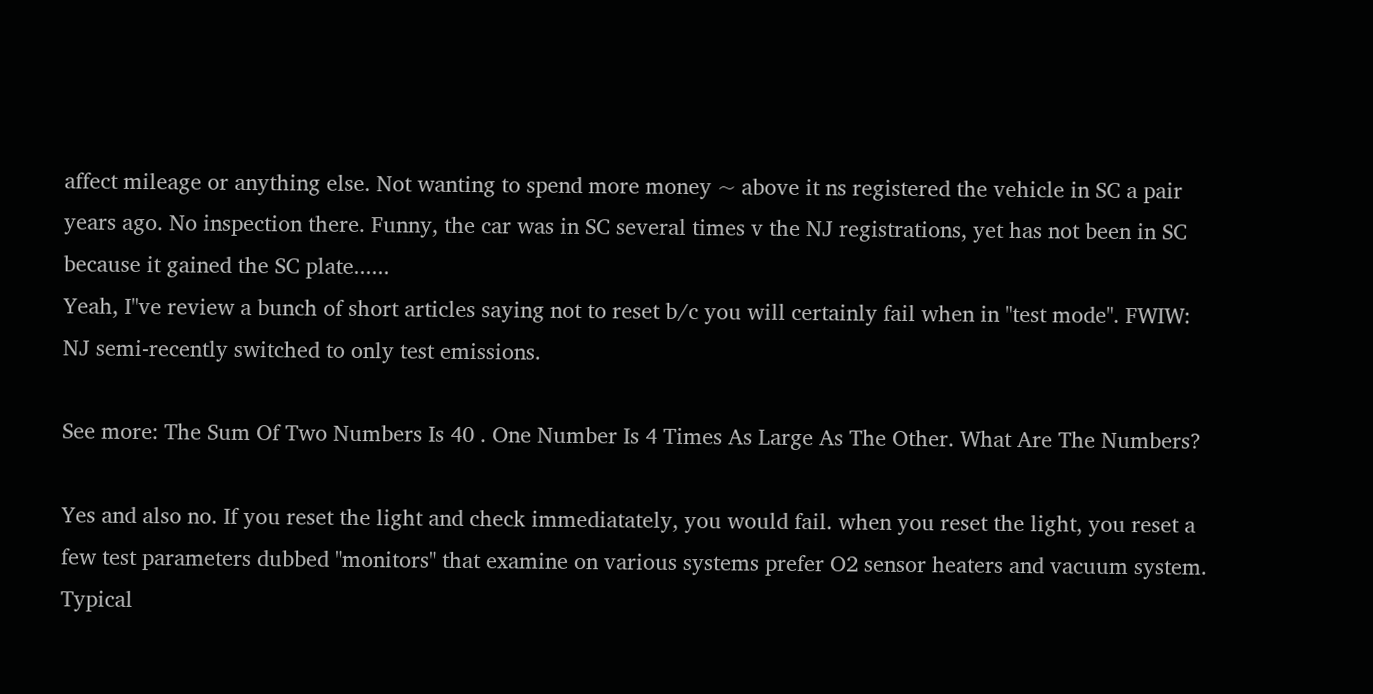affect mileage or anything else. Not wanting to spend more money ~ above it ns registered the vehicle in SC a pair years ago. No inspection there. Funny, the car was in SC several times v the NJ registrations, yet has not been in SC because it gained the SC plate......
Yeah, I"ve review a bunch of short articles saying not to reset b/c you will certainly fail when in "test mode". FWIW: NJ semi-recently switched to only test emissions.

See more: The Sum Of Two Numbers Is 40 . One Number Is 4 Times As Large As The Other. What Are The Numbers?

Yes and also no. If you reset the light and check immediatately, you would fail. when you reset the light, you reset a few test parameters dubbed "monitors" that examine on various systems prefer O2 sensor heaters and vacuum system. Typical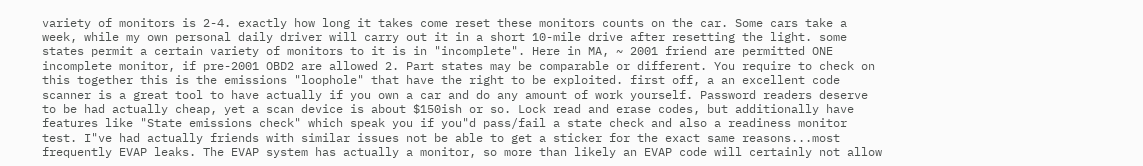variety of monitors is 2-4. exactly how long it takes come reset these monitors counts on the car. Some cars take a week, while my own personal daily driver will carry out it in a short 10-mile drive after resetting the light. some states permit a certain variety of monitors to it is in "incomplete". Here in MA, ~ 2001 friend are permitted ONE incomplete monitor, if pre-2001 OBD2 are allowed 2. Part states may be comparable or different. You require to check on this together this is the emissions "loophole" that have the right to be exploited. first off, a an excellent code scanner is a great tool to have actually if you own a car and do any amount of work yourself. Password readers deserve to be had actually cheap, yet a scan device is about $150ish or so. Lock read and erase codes, but additionally have features like "State emissions check" which speak you if you"d pass/fail a state check and also a readiness monitor test. I"ve had actually friends with similar issues not be able to get a sticker for the exact same reasons...most frequently EVAP leaks. The EVAP system has actually a monitor, so more than likely an EVAP code will certainly not allow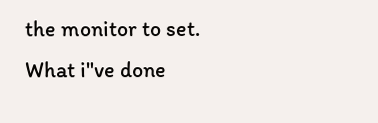the monitor to set. What i"ve done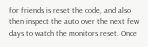for friends is reset the code, and also then inspect the auto over the next few days to watch the monitors reset. Once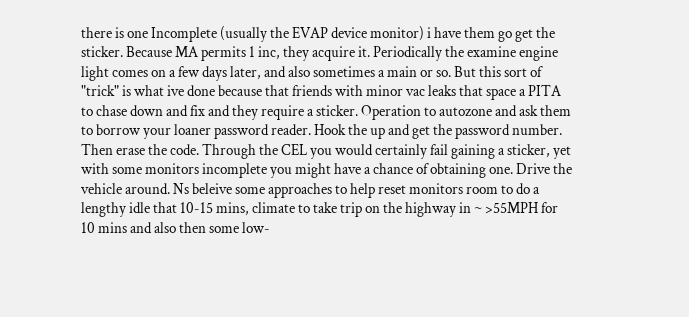there is one Incomplete (usually the EVAP device monitor) i have them go get the sticker. Because MA permits 1 inc, they acquire it. Periodically the examine engine light comes on a few days later, and also sometimes a main or so. But this sort of "trick" is what ive done because that friends with minor vac leaks that space a PITA to chase down and fix and they require a sticker. Operation to autozone and ask them to borrow your loaner password reader. Hook the up and get the password number. Then erase the code. Through the CEL you would certainly fail gaining a sticker, yet with some monitors incomplete you might have a chance of obtaining one. Drive the vehicle around. Ns beleive some approaches to help reset monitors room to do a lengthy idle that 10-15 mins, climate to take trip on the highway in ~ >55MPH for 10 mins and also then some low-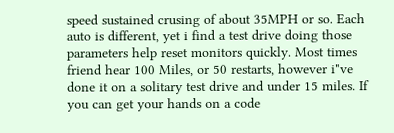speed sustained crusing of about 35MPH or so. Each auto is different, yet i find a test drive doing those parameters help reset monitors quickly. Most times friend hear 100 Miles, or 50 restarts, however i"ve done it on a solitary test drive and under 15 miles. If you can get your hands on a code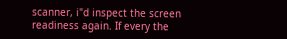scanner, i"d inspect the screen readiness again. If every the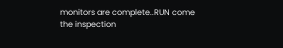monitors are complete..RUN come the inspection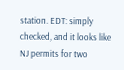station. EDT: simply checked, and it looks like NJ permits for two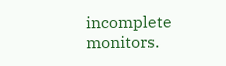incomplete monitors.